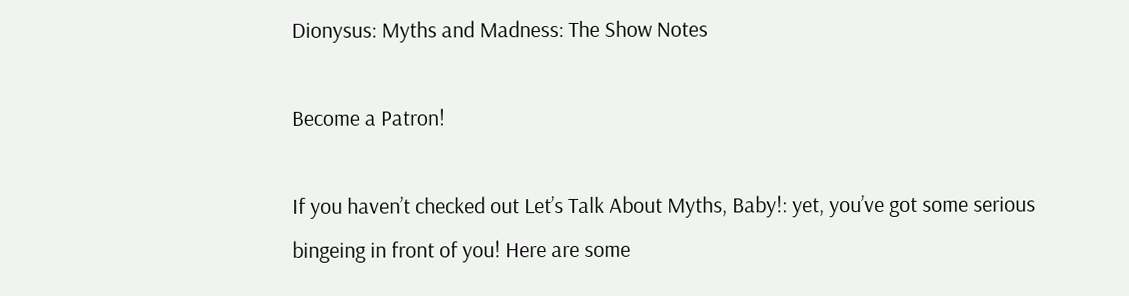Dionysus: Myths and Madness: The Show Notes

Become a Patron!

If you haven’t checked out Let’s Talk About Myths, Baby!: yet, you’ve got some serious bingeing in front of you! Here are some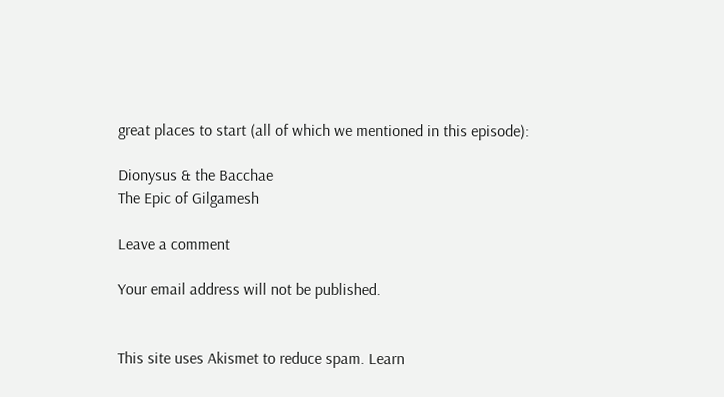great places to start (all of which we mentioned in this episode):

Dionysus & the Bacchae
The Epic of Gilgamesh

Leave a comment

Your email address will not be published.


This site uses Akismet to reduce spam. Learn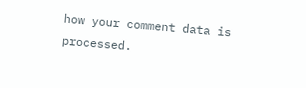how your comment data is processed.